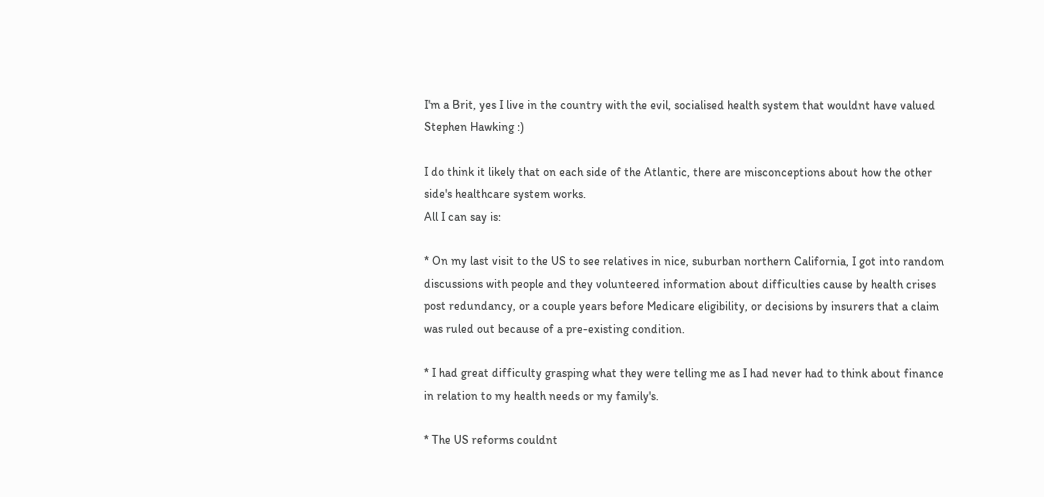I'm a Brit, yes I live in the country with the evil, socialised health system that wouldnt have valued Stephen Hawking :)

I do think it likely that on each side of the Atlantic, there are misconceptions about how the other side's healthcare system works.
All I can say is:

* On my last visit to the US to see relatives in nice, suburban northern California, I got into random discussions with people and they volunteered information about difficulties cause by health crises post redundancy, or a couple years before Medicare eligibility, or decisions by insurers that a claim was ruled out because of a pre-existing condition.

* I had great difficulty grasping what they were telling me as I had never had to think about finance in relation to my health needs or my family's.

* The US reforms couldnt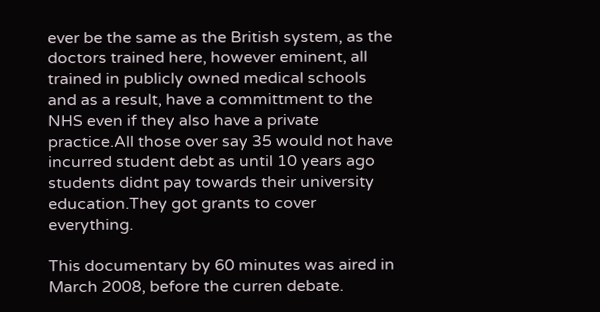ever be the same as the British system, as the doctors trained here, however eminent, all trained in publicly owned medical schools and as a result, have a committment to the NHS even if they also have a private practice.All those over say 35 would not have incurred student debt as until 10 years ago students didnt pay towards their university education.They got grants to cover everything.

This documentary by 60 minutes was aired in March 2008, before the curren debate.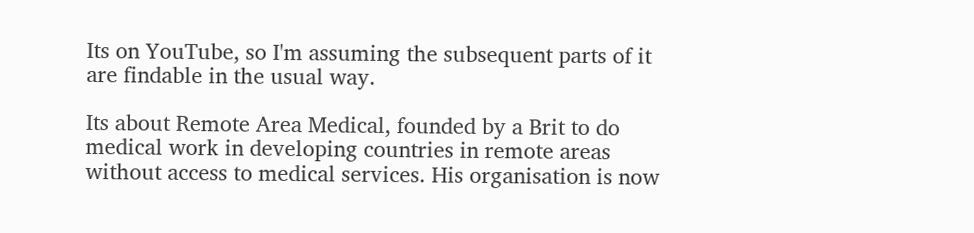Its on YouTube, so I'm assuming the subsequent parts of it are findable in the usual way.

Its about Remote Area Medical, founded by a Brit to do medical work in developing countries in remote areas without access to medical services. His organisation is now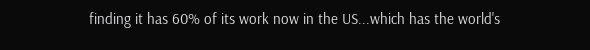finding it has 60% of its work now in the US...which has the world's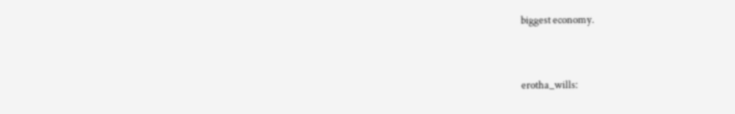biggest economy.



erotha_wills: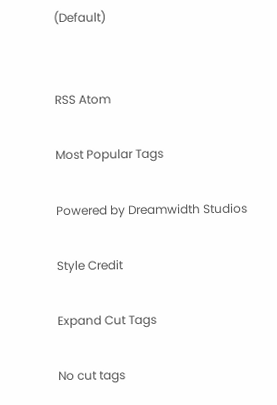(Default)


RSS Atom

Most Popular Tags

Powered by Dreamwidth Studios

Style Credit

Expand Cut Tags

No cut tags